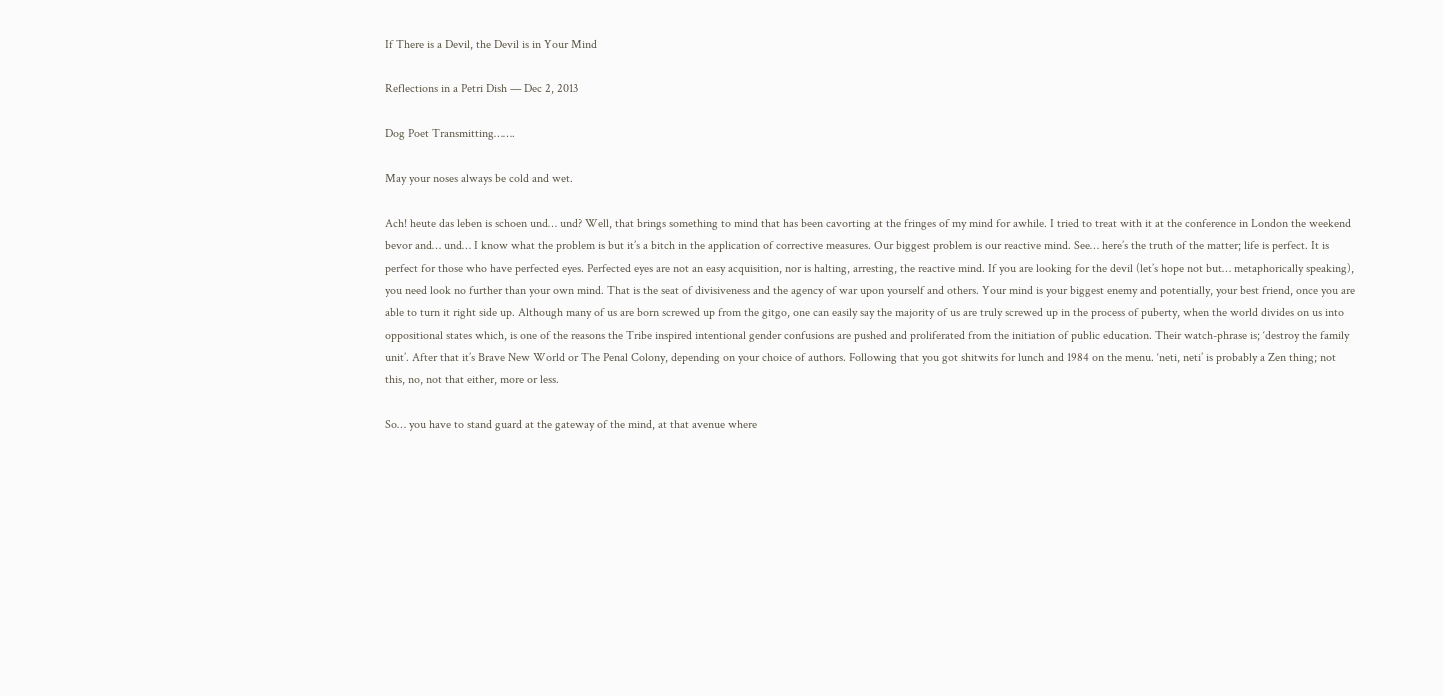If There is a Devil, the Devil is in Your Mind

Reflections in a Petri Dish — Dec 2, 2013

Dog Poet Transmitting…….

May your noses always be cold and wet.

Ach! heute das leben is schoen und… und? Well, that brings something to mind that has been cavorting at the fringes of my mind for awhile. I tried to treat with it at the conference in London the weekend bevor and… und… I know what the problem is but it’s a bitch in the application of corrective measures. Our biggest problem is our reactive mind. See… here’s the truth of the matter; life is perfect. It is perfect for those who have perfected eyes. Perfected eyes are not an easy acquisition, nor is halting, arresting, the reactive mind. If you are looking for the devil (let’s hope not but… metaphorically speaking), you need look no further than your own mind. That is the seat of divisiveness and the agency of war upon yourself and others. Your mind is your biggest enemy and potentially, your best friend, once you are able to turn it right side up. Although many of us are born screwed up from the gitgo, one can easily say the majority of us are truly screwed up in the process of puberty, when the world divides on us into oppositional states which, is one of the reasons the Tribe inspired intentional gender confusions are pushed and proliferated from the initiation of public education. Their watch-phrase is; ‘destroy the family unit’. After that it’s Brave New World or The Penal Colony, depending on your choice of authors. Following that you got shitwits for lunch and 1984 on the menu. ‘neti, neti’ is probably a Zen thing; not this, no, not that either, more or less.

So… you have to stand guard at the gateway of the mind, at that avenue where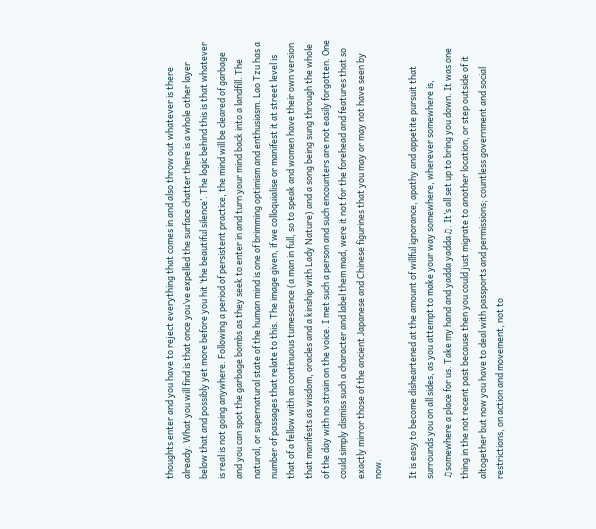thoughts enter and you have to reject everything that comes in and also throw out whatever is there already. What you will find is that once you’ve expelled the surface chatter there is a whole other layer below that and possibly yet more before you hit ‘the beautiful silence’. The logic behind this is that whatever is real is not going anywhere. Following a period of persistent practice, the mind will be cleared of garbage and you can spot the garbage bombs as they seek to enter in and turn your mind back into a landfill. The natural, or supernatural state of the human mind is one of brimming optimism and enthusiasm. Lao Tzu has a number of passages that relate to this. The image given, if we colloquialise or manifest it at street level is that of a fellow with an continuous tumescence (a man in full, so to speak and women have their own version that manifests as wisdom, oracles and a kinship with Lady Nature) and a song being sung through the whole of the day with no strain on the voice. I met such a person and such encounters are not easily forgotten. One could simply dismiss such a character and label them mad, were it not for the forehead and features that so exactly mirror those of the ancient Japanese and Chinese figurines that you may or may not have seen by now.

It is easy to become disheartened at the amount of willful ignorance, apathy and appetite pursuit that surrounds you on all sides, as you attempt to make your way somewhere, wherever somewhere is, ♫somewhere a place for us. Take my hand and yadda yadda♫. It’s all set up to bring you down. It was one thing in the not recent past because then you could just migrate to another location, or step outside of it altogether but now you have to deal with passports and permissions; countless government and social restrictions, on action and movement, not to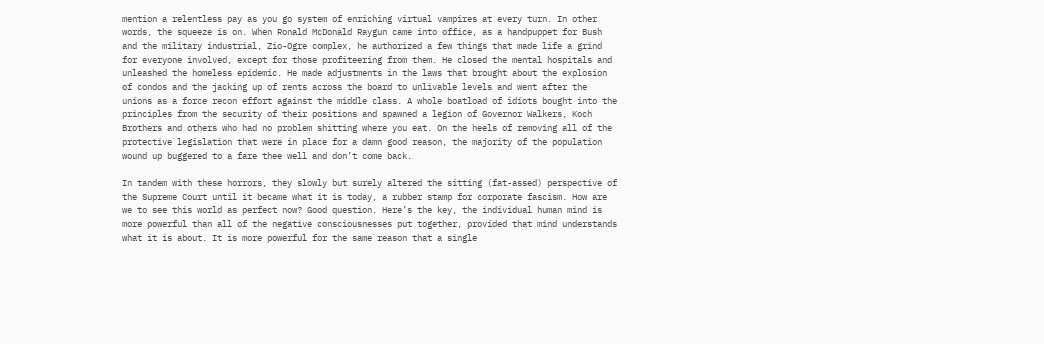mention a relentless pay as you go system of enriching virtual vampires at every turn. In other words, the squeeze is on. When Ronald McDonald Raygun came into office, as a handpuppet for Bush and the military industrial, Zio-Ogre complex, he authorized a few things that made life a grind for everyone involved, except for those profiteering from them. He closed the mental hospitals and unleashed the homeless epidemic. He made adjustments in the laws that brought about the explosion of condos and the jacking up of rents across the board to unlivable levels and went after the unions as a force recon effort against the middle class. A whole boatload of idiots bought into the principles from the security of their positions and spawned a legion of Governor Walkers, Koch Brothers and others who had no problem shitting where you eat. On the heels of removing all of the protective legislation that were in place for a damn good reason, the majority of the population wound up buggered to a fare thee well and don’t come back.

In tandem with these horrors, they slowly but surely altered the sitting (fat-assed) perspective of the Supreme Court until it became what it is today, a rubber stamp for corporate fascism. How are we to see this world as perfect now? Good question. Here’s the key, the individual human mind is more powerful than all of the negative consciousnesses put together, provided that mind understands what it is about. It is more powerful for the same reason that a single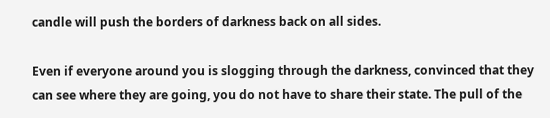candle will push the borders of darkness back on all sides.

Even if everyone around you is slogging through the darkness, convinced that they can see where they are going, you do not have to share their state. The pull of the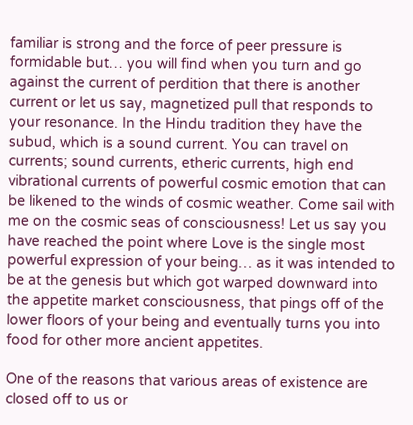familiar is strong and the force of peer pressure is formidable but… you will find when you turn and go against the current of perdition that there is another current or let us say, magnetized pull that responds to your resonance. In the Hindu tradition they have the subud, which is a sound current. You can travel on currents; sound currents, etheric currents, high end vibrational currents of powerful cosmic emotion that can be likened to the winds of cosmic weather. Come sail with me on the cosmic seas of consciousness! Let us say you have reached the point where Love is the single most powerful expression of your being… as it was intended to be at the genesis but which got warped downward into the appetite market consciousness, that pings off of the lower floors of your being and eventually turns you into food for other more ancient appetites.

One of the reasons that various areas of existence are closed off to us or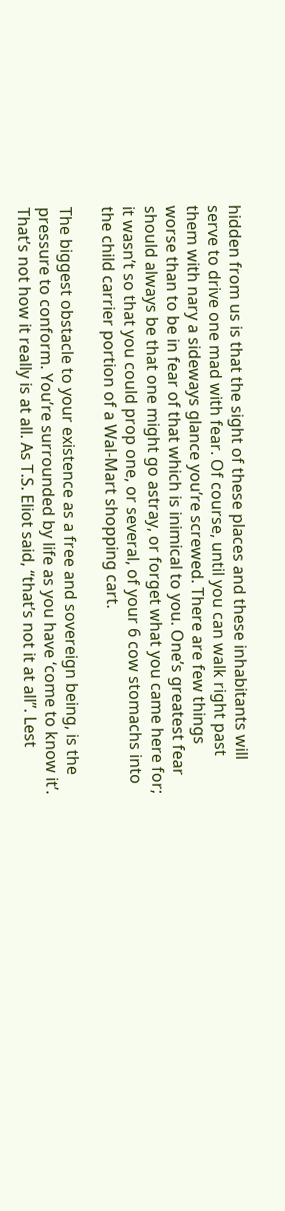hidden from us is that the sight of these places and these inhabitants will serve to drive one mad with fear. Of course, until you can walk right past them with nary a sideways glance you’re screwed. There are few things worse than to be in fear of that which is inimical to you. One’s greatest fear should always be that one might go astray, or forget what you came here for; it wasn’t so that you could prop one, or several, of your 6 cow stomachs into the child carrier portion of a Wal-Mart shopping cart.

The biggest obstacle to your existence as a free and sovereign being, is the pressure to conform. You’re surrounded by life as you have ‘come to know it’. That’s not how it really is at all. As T.S. Eliot said, “that’s not it at all”. Lest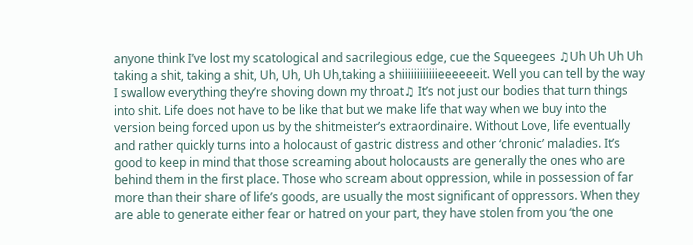anyone think I’ve lost my scatological and sacrilegious edge, cue the Squeegees ♫Uh Uh Uh Uh taking a shit, taking a shit, Uh, Uh, Uh Uh,taking a shiiiiiiiiiiiieeeeeeit. Well you can tell by the way I swallow everything they’re shoving down my throat♫ It’s not just our bodies that turn things into shit. Life does not have to be like that but we make life that way when we buy into the version being forced upon us by the shitmeister’s extraordinaire. Without Love, life eventually and rather quickly turns into a holocaust of gastric distress and other ‘chronic’ maladies. It’s good to keep in mind that those screaming about holocausts are generally the ones who are behind them in the first place. Those who scream about oppression, while in possession of far more than their share of life’s goods, are usually the most significant of oppressors. When they are able to generate either fear or hatred on your part, they have stolen from you ‘the one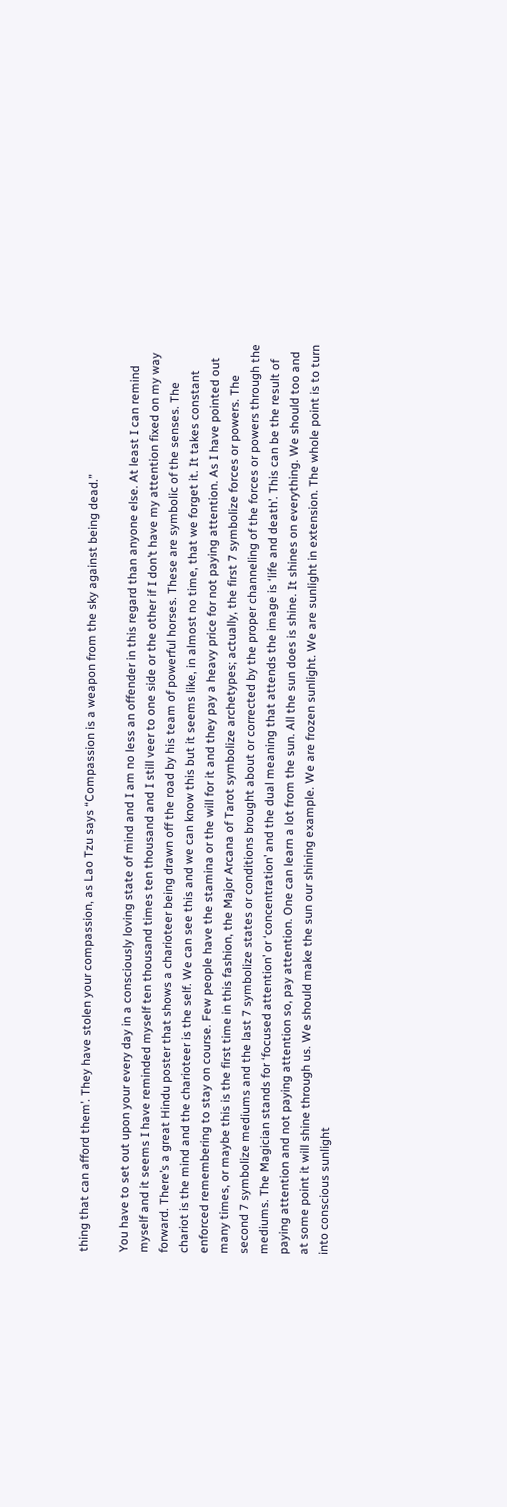thing that can afford them’. They have stolen your compassion, as Lao Tzu says “Compassion is a weapon from the sky against being dead.”

You have to set out upon your every day in a consciously loving state of mind and I am no less an offender in this regard than anyone else. At least I can remind myself and it seems I have reminded myself ten thousand times ten thousand and I still veer to one side or the other if I don’t have my attention fixed on my way forward. There’s a great Hindu poster that shows a charioteer being drawn off the road by his team of powerful horses. These are symbolic of the senses. The chariot is the mind and the charioteer is the self. We can see this and we can know this but it seems like, in almost no time, that we forget it. It takes constant enforced remembering to stay on course. Few people have the stamina or the will for it and they pay a heavy price for not paying attention. As I have pointed out many times, or maybe this is the first time in this fashion, the Major Arcana of Tarot symbolize archetypes; actually, the first 7 symbolize forces or powers. The second 7 symbolize mediums and the last 7 symbolize states or conditions brought about or corrected by the proper channeling of the forces or powers through the mediums. The Magician stands for ‘focused attention’ or ‘concentration’ and the dual meaning that attends the image is ‘life and death’. This can be the result of paying attention and not paying attention so, pay attention. One can learn a lot from the sun. All the sun does is shine. It shines on everything. We should too and at some point it will shine through us. We should make the sun our shining example. We are frozen sunlight. We are sunlight in extension. The whole point is to turn into conscious sunlight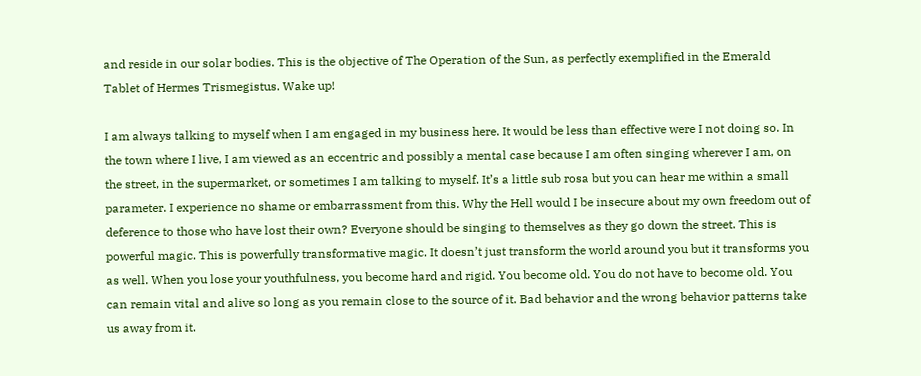and reside in our solar bodies. This is the objective of The Operation of the Sun, as perfectly exemplified in the Emerald Tablet of Hermes Trismegistus. Wake up!

I am always talking to myself when I am engaged in my business here. It would be less than effective were I not doing so. In the town where I live, I am viewed as an eccentric and possibly a mental case because I am often singing wherever I am, on the street, in the supermarket, or sometimes I am talking to myself. It’s a little sub rosa but you can hear me within a small parameter. I experience no shame or embarrassment from this. Why the Hell would I be insecure about my own freedom out of deference to those who have lost their own? Everyone should be singing to themselves as they go down the street. This is powerful magic. This is powerfully transformative magic. It doesn’t just transform the world around you but it transforms you as well. When you lose your youthfulness, you become hard and rigid. You become old. You do not have to become old. You can remain vital and alive so long as you remain close to the source of it. Bad behavior and the wrong behavior patterns take us away from it.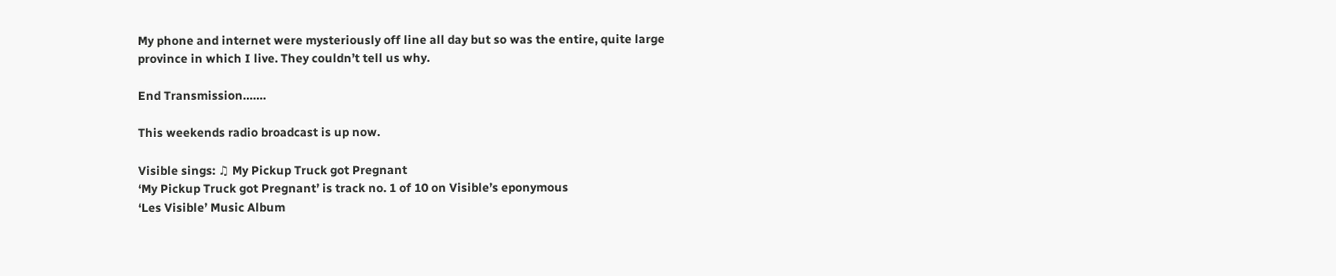My phone and internet were mysteriously off line all day but so was the entire, quite large province in which I live. They couldn’t tell us why.

End Transmission…….

This weekends radio broadcast is up now.

Visible sings: ♫ My Pickup Truck got Pregnant
‘My Pickup Truck got Pregnant’ is track no. 1 of 10 on Visible’s eponymous
‘Les Visible’ Music Album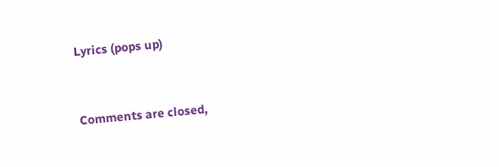Lyrics (pops up)


Comments are closed,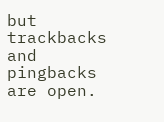but trackbacks and pingbacks are open.